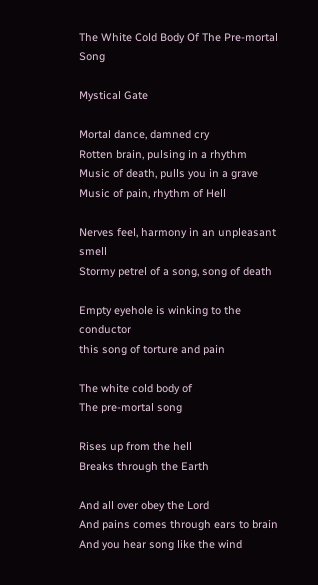The White Cold Body Of The Pre-mortal Song

Mystical Gate

Mortal dance, damned cry
Rotten brain, pulsing in a rhythm
Music of death, pulls you in a grave
Music of pain, rhythm of Hell

Nerves feel, harmony in an unpleasant smell
Stormy petrel of a song, song of death

Empty eyehole is winking to the conductor
this song of torture and pain

The white cold body of
The pre-mortal song

Rises up from the hell
Breaks through the Earth

And all over obey the Lord
And pains comes through ears to brain
And you hear song like the wind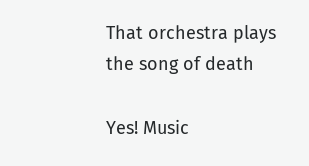That orchestra plays the song of death

Yes! Music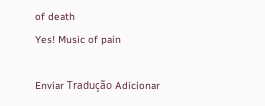of death
Yes! Music of pain

Enviar Tradução Adicionar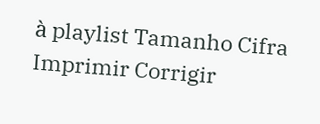à playlist Tamanho Cifra Imprimir Corrigir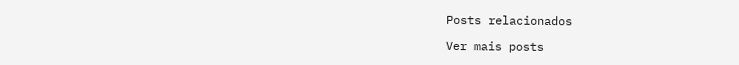Posts relacionados

Ver mais posts